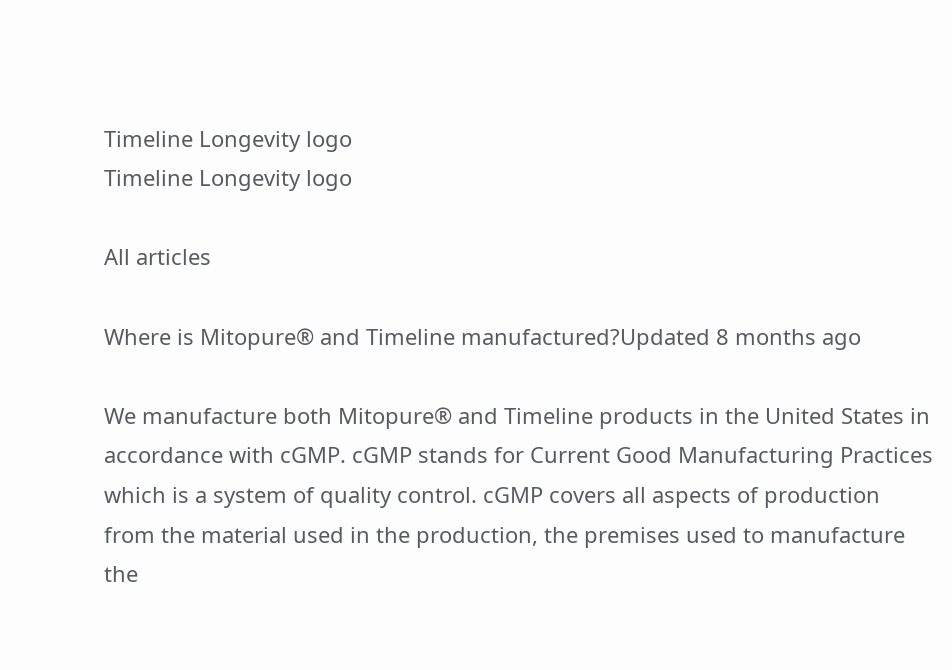Timeline Longevity logo
Timeline Longevity logo

All articles

Where is Mitopure® and Timeline manufactured?Updated 8 months ago

We manufacture both Mitopure® and Timeline products in the United States in accordance with cGMP. cGMP stands for Current Good Manufacturing Practices which is a system of quality control. cGMP covers all aspects of production from the material used in the production, the premises used to manufacture the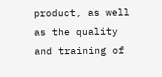product, as well as the quality and training of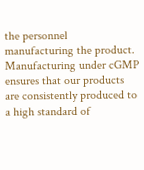the personnel manufacturing the product. Manufacturing under cGMP ensures that our products are consistently produced to a high standard of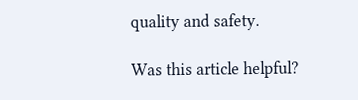quality and safety.

Was this article helpful?